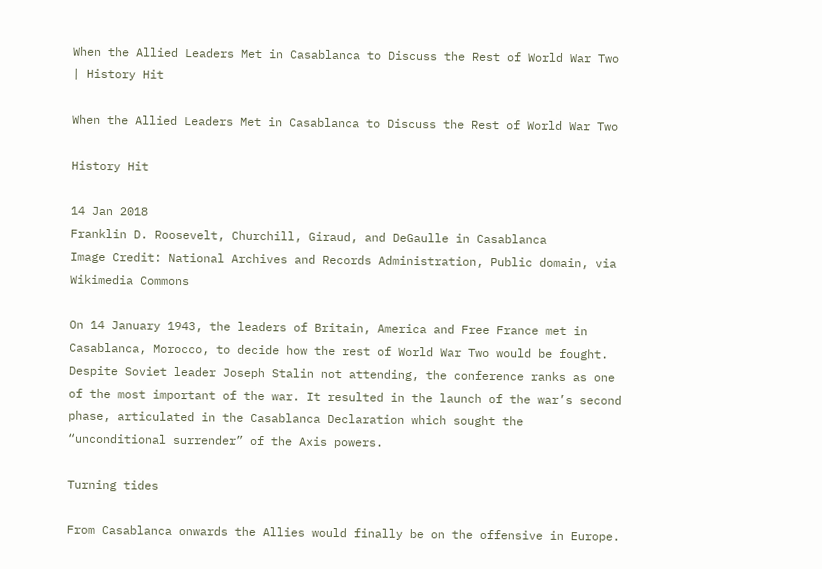When the Allied Leaders Met in Casablanca to Discuss the Rest of World War Two | History Hit

When the Allied Leaders Met in Casablanca to Discuss the Rest of World War Two

History Hit

14 Jan 2018
Franklin D. Roosevelt, Churchill, Giraud, and DeGaulle in Casablanca
Image Credit: National Archives and Records Administration, Public domain, via Wikimedia Commons

On 14 January 1943, the leaders of Britain, America and Free France met in Casablanca, Morocco, to decide how the rest of World War Two would be fought. Despite Soviet leader Joseph Stalin not attending, the conference ranks as one of the most important of the war. It resulted in the launch of the war’s second phase, articulated in the Casablanca Declaration which sought the “unconditional surrender” of the Axis powers.

Turning tides

From Casablanca onwards the Allies would finally be on the offensive in Europe.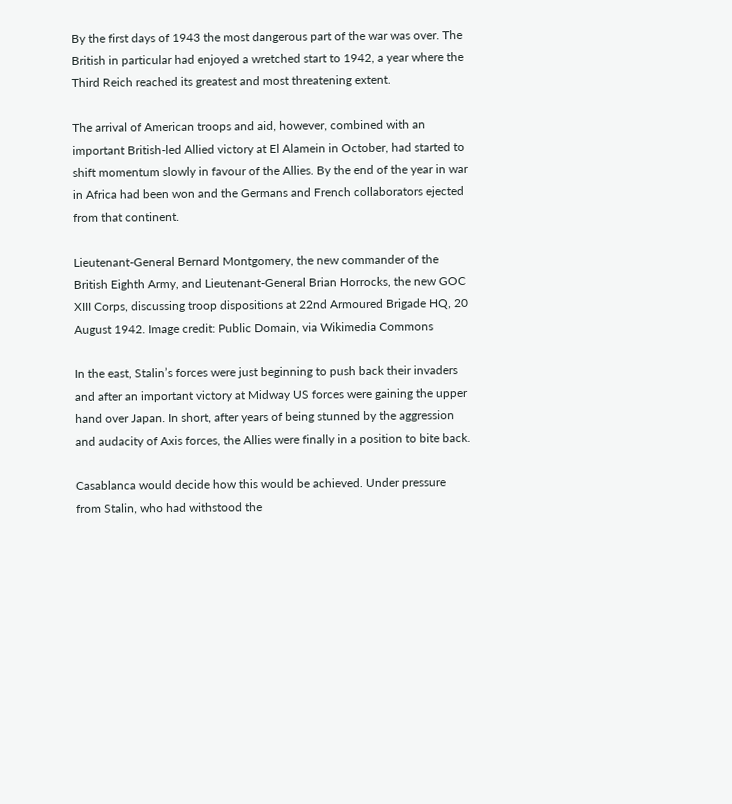By the first days of 1943 the most dangerous part of the war was over. The British in particular had enjoyed a wretched start to 1942, a year where the Third Reich reached its greatest and most threatening extent.

The arrival of American troops and aid, however, combined with an important British-led Allied victory at El Alamein in October, had started to shift momentum slowly in favour of the Allies. By the end of the year in war in Africa had been won and the Germans and French collaborators ejected from that continent.

Lieutenant-General Bernard Montgomery, the new commander of the British Eighth Army, and Lieutenant-General Brian Horrocks, the new GOC XIII Corps, discussing troop dispositions at 22nd Armoured Brigade HQ, 20 August 1942. Image credit: Public Domain, via Wikimedia Commons

In the east, Stalin’s forces were just beginning to push back their invaders and after an important victory at Midway US forces were gaining the upper hand over Japan. In short, after years of being stunned by the aggression and audacity of Axis forces, the Allies were finally in a position to bite back.

Casablanca would decide how this would be achieved. Under pressure from Stalin, who had withstood the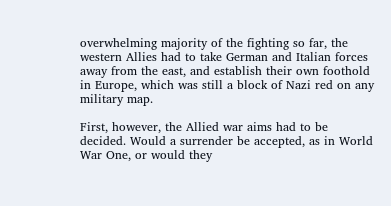overwhelming majority of the fighting so far, the western Allies had to take German and Italian forces away from the east, and establish their own foothold in Europe, which was still a block of Nazi red on any military map.

First, however, the Allied war aims had to be decided. Would a surrender be accepted, as in World War One, or would they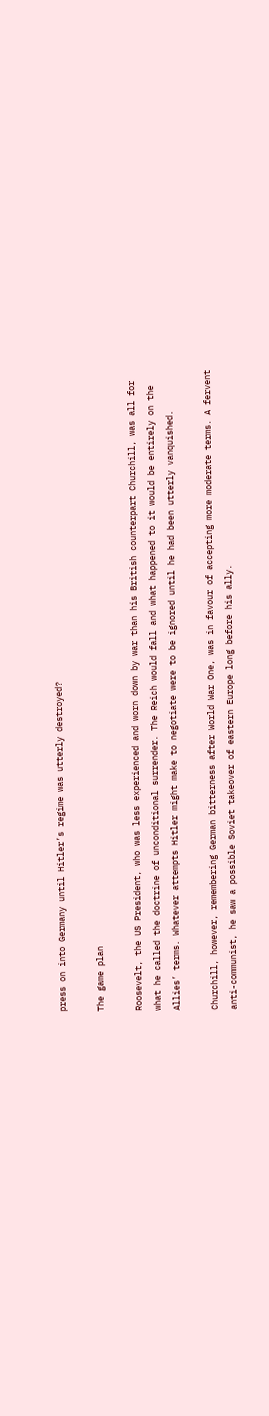press on into Germany until Hitler’s regime was utterly destroyed?

The game plan

Roosevelt, the US President, who was less experienced and worn down by war than his British counterpart Churchill, was all for what he called the doctrine of unconditional surrender. The Reich would fall and what happened to it would be entirely on the Allies’ terms. Whatever attempts Hitler might make to negotiate were to be ignored until he had been utterly vanquished.

Churchill, however, remembering German bitterness after World War One, was in favour of accepting more moderate terms. A fervent anti-communist, he saw a possible Soviet takeover of eastern Europe long before his ally.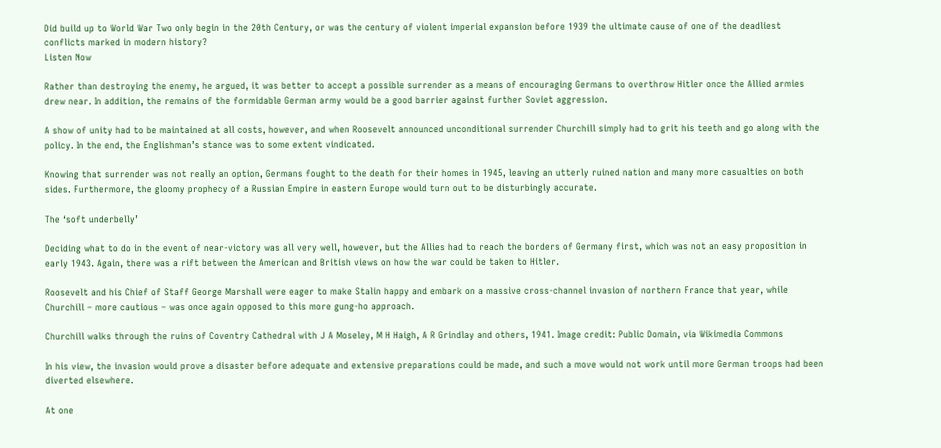Did build up to World War Two only begin in the 20th Century, or was the century of violent imperial expansion before 1939 the ultimate cause of one of the deadliest conflicts marked in modern history?
Listen Now

Rather than destroying the enemy, he argued, it was better to accept a possible surrender as a means of encouraging Germans to overthrow Hitler once the Allied armies drew near. In addition, the remains of the formidable German army would be a good barrier against further Soviet aggression.

A show of unity had to be maintained at all costs, however, and when Roosevelt announced unconditional surrender Churchill simply had to grit his teeth and go along with the policy. In the end, the Englishman’s stance was to some extent vindicated.

Knowing that surrender was not really an option, Germans fought to the death for their homes in 1945, leaving an utterly ruined nation and many more casualties on both sides. Furthermore, the gloomy prophecy of a Russian Empire in eastern Europe would turn out to be disturbingly accurate.

The ‘soft underbelly’

Deciding what to do in the event of near-victory was all very well, however, but the Allies had to reach the borders of Germany first, which was not an easy proposition in early 1943. Again, there was a rift between the American and British views on how the war could be taken to Hitler.

Roosevelt and his Chief of Staff George Marshall were eager to make Stalin happy and embark on a massive cross-channel invasion of northern France that year, while Churchill – more cautious – was once again opposed to this more gung-ho approach.

Churchill walks through the ruins of Coventry Cathedral with J A Moseley, M H Haigh, A R Grindlay and others, 1941. Image credit: Public Domain, via Wikimedia Commons

In his view, the invasion would prove a disaster before adequate and extensive preparations could be made, and such a move would not work until more German troops had been diverted elsewhere.

At one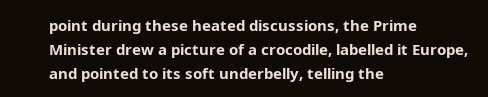point during these heated discussions, the Prime Minister drew a picture of a crocodile, labelled it Europe, and pointed to its soft underbelly, telling the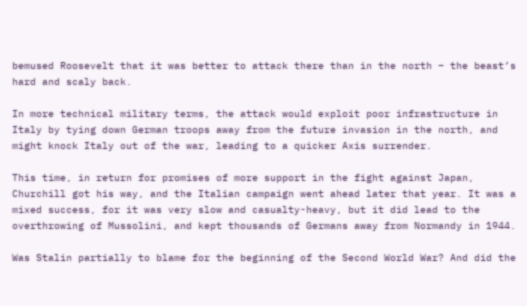bemused Roosevelt that it was better to attack there than in the north – the beast’s hard and scaly back.

In more technical military terms, the attack would exploit poor infrastructure in Italy by tying down German troops away from the future invasion in the north, and might knock Italy out of the war, leading to a quicker Axis surrender.

This time, in return for promises of more support in the fight against Japan, Churchill got his way, and the Italian campaign went ahead later that year. It was a mixed success, for it was very slow and casualty-heavy, but it did lead to the overthrowing of Mussolini, and kept thousands of Germans away from Normandy in 1944.

Was Stalin partially to blame for the beginning of the Second World War? And did the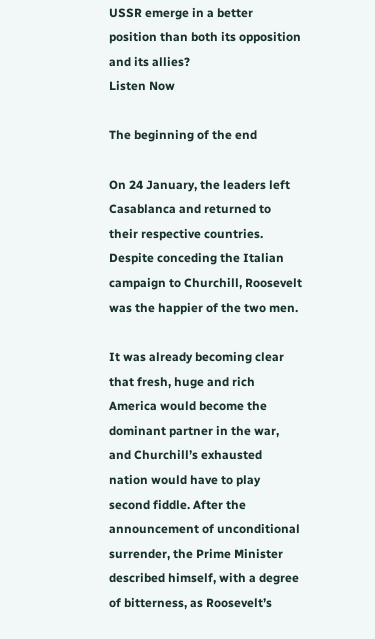USSR emerge in a better position than both its opposition and its allies?
Listen Now

The beginning of the end

On 24 January, the leaders left Casablanca and returned to their respective countries. Despite conceding the Italian campaign to Churchill, Roosevelt was the happier of the two men.

It was already becoming clear that fresh, huge and rich America would become the dominant partner in the war, and Churchill’s exhausted nation would have to play second fiddle. After the announcement of unconditional surrender, the Prime Minister described himself, with a degree of bitterness, as Roosevelt’s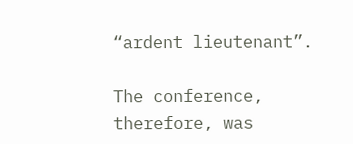“ardent lieutenant”.

The conference, therefore, was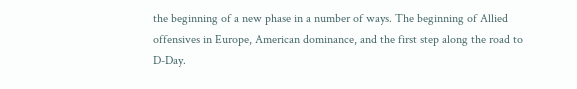the beginning of a new phase in a number of ways. The beginning of Allied offensives in Europe, American dominance, and the first step along the road to D-Day.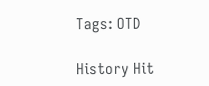Tags: OTD

History Hit